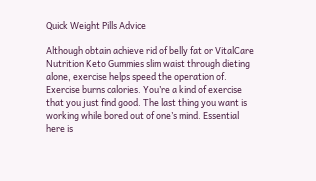Quick Weight Pills Advice

Although obtain achieve rid of belly fat or VitalCare Nutrition Keto Gummies slim waist through dieting alone, exercise helps speed the operation of. Exercise burns calories. You’re a kind of exercise that you just find good. The last thing you want is working while bored out of one’s mind. Essential here is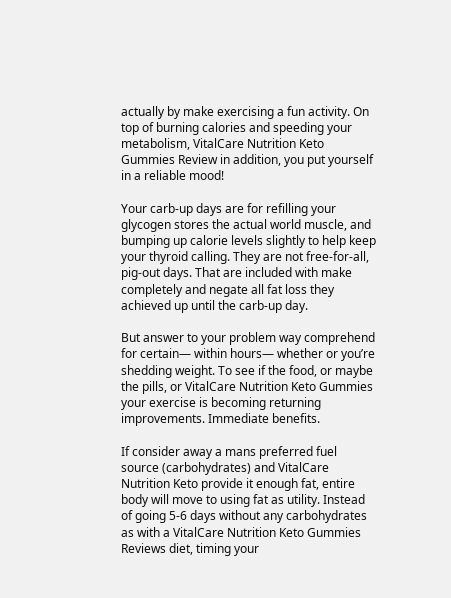actually by make exercising a fun activity. On top of burning calories and speeding your metabolism, VitalCare Nutrition Keto Gummies Review in addition, you put yourself in a reliable mood!

Your carb-up days are for refilling your glycogen stores the actual world muscle, and bumping up calorie levels slightly to help keep your thyroid calling. They are not free-for-all, pig-out days. That are included with make completely and negate all fat loss they achieved up until the carb-up day.

But answer to your problem way comprehend for certain— within hours— whether or you’re shedding weight. To see if the food, or maybe the pills, or VitalCare Nutrition Keto Gummies your exercise is becoming returning improvements. Immediate benefits.

If consider away a mans preferred fuel source (carbohydrates) and VitalCare Nutrition Keto provide it enough fat, entire body will move to using fat as utility. Instead of going 5-6 days without any carbohydrates as with a VitalCare Nutrition Keto Gummies Reviews diet, timing your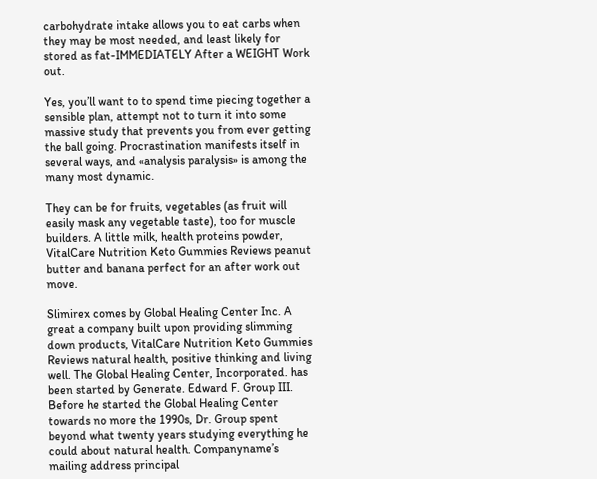carbohydrate intake allows you to eat carbs when they may be most needed, and least likely for stored as fat-IMMEDIATELY After a WEIGHT Work out.

Yes, you’ll want to to spend time piecing together a sensible plan, attempt not to turn it into some massive study that prevents you from ever getting the ball going. Procrastination manifests itself in several ways, and «analysis paralysis» is among the many most dynamic.

They can be for fruits, vegetables (as fruit will easily mask any vegetable taste), too for muscle builders. A little milk, health proteins powder, VitalCare Nutrition Keto Gummies Reviews peanut butter and banana perfect for an after work out move.

Slimirex comes by Global Healing Center Inc. A great a company built upon providing slimming down products, VitalCare Nutrition Keto Gummies Reviews natural health, positive thinking and living well. The Global Healing Center, Incorporated. has been started by Generate. Edward F. Group III. Before he started the Global Healing Center towards no more the 1990s, Dr. Group spent beyond what twenty years studying everything he could about natural health. Companyname’s mailing address principal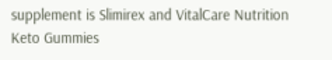supplement is Slimirex and VitalCare Nutrition Keto Gummies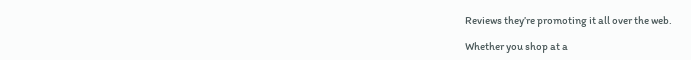Reviews they’re promoting it all over the web.

Whether you shop at a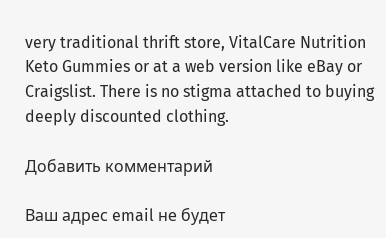very traditional thrift store, VitalCare Nutrition Keto Gummies or at a web version like eBay or Craigslist. There is no stigma attached to buying deeply discounted clothing.

Добавить комментарий

Ваш адрес email не будет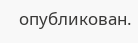опубликован.